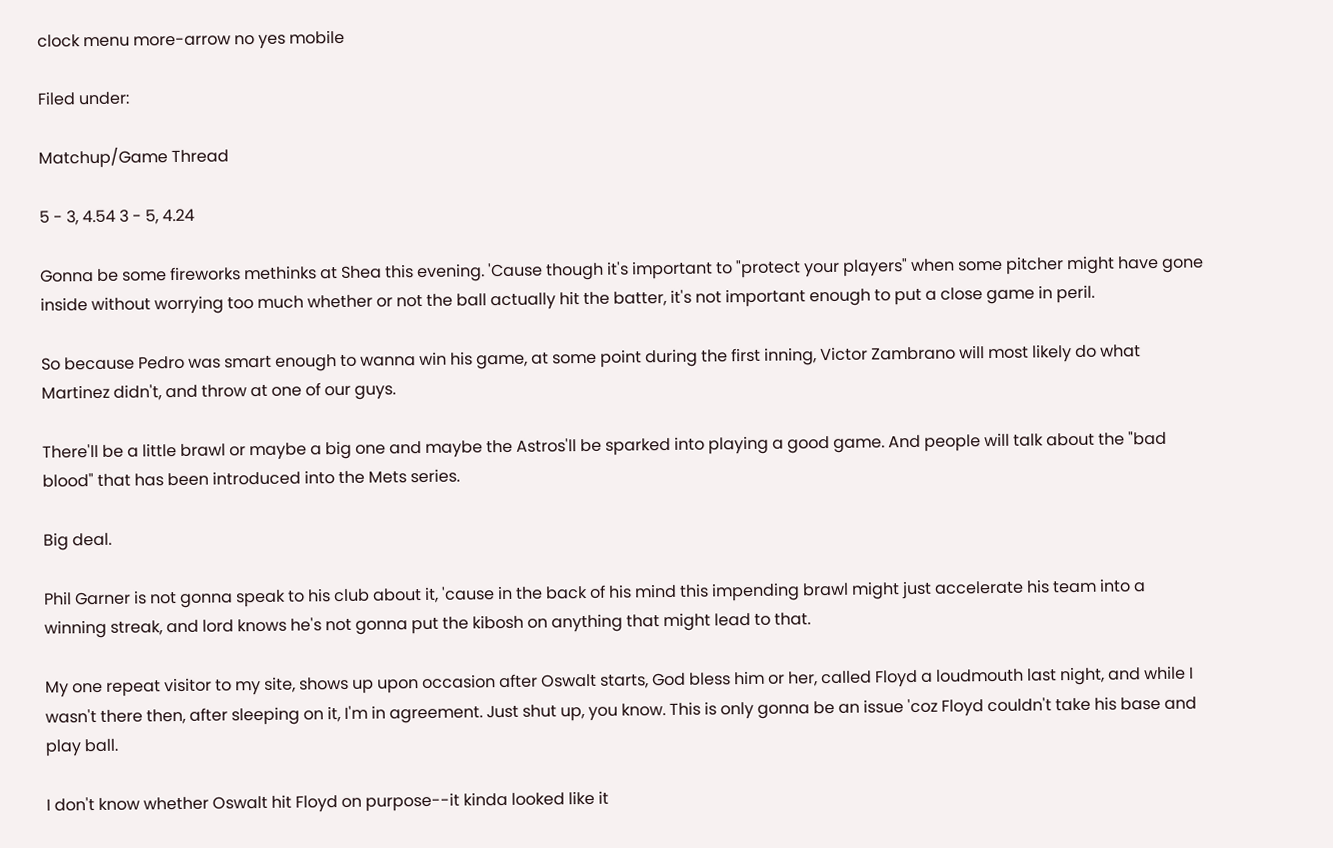clock menu more-arrow no yes mobile

Filed under:

Matchup/Game Thread

5 - 3, 4.54 3 - 5, 4.24

Gonna be some fireworks methinks at Shea this evening. 'Cause though it's important to "protect your players" when some pitcher might have gone inside without worrying too much whether or not the ball actually hit the batter, it's not important enough to put a close game in peril.

So because Pedro was smart enough to wanna win his game, at some point during the first inning, Victor Zambrano will most likely do what Martinez didn't, and throw at one of our guys.

There'll be a little brawl or maybe a big one and maybe the Astros'll be sparked into playing a good game. And people will talk about the "bad blood" that has been introduced into the Mets series.

Big deal.

Phil Garner is not gonna speak to his club about it, 'cause in the back of his mind this impending brawl might just accelerate his team into a winning streak, and lord knows he's not gonna put the kibosh on anything that might lead to that.

My one repeat visitor to my site, shows up upon occasion after Oswalt starts, God bless him or her, called Floyd a loudmouth last night, and while I wasn't there then, after sleeping on it, I'm in agreement. Just shut up, you know. This is only gonna be an issue 'coz Floyd couldn't take his base and play ball.

I don't know whether Oswalt hit Floyd on purpose--it kinda looked like it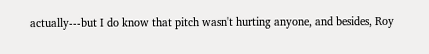actually---but I do know that pitch wasn't hurting anyone, and besides, Roy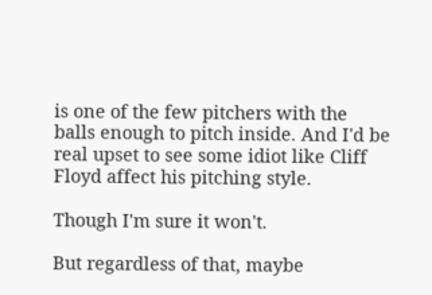is one of the few pitchers with the balls enough to pitch inside. And I'd be real upset to see some idiot like Cliff Floyd affect his pitching style.

Though I'm sure it won't.

But regardless of that, maybe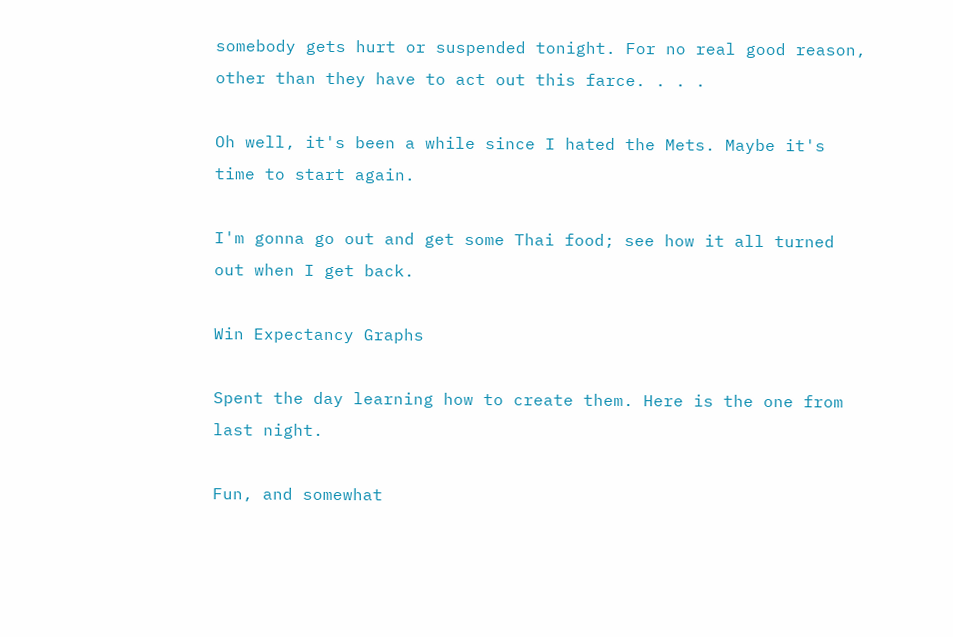somebody gets hurt or suspended tonight. For no real good reason, other than they have to act out this farce. . . .

Oh well, it's been a while since I hated the Mets. Maybe it's time to start again.

I'm gonna go out and get some Thai food; see how it all turned out when I get back.

Win Expectancy Graphs

Spent the day learning how to create them. Here is the one from last night.

Fun, and somewhat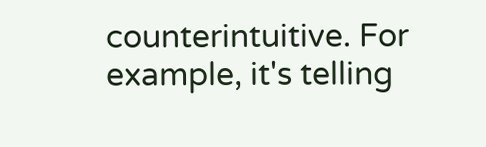counterintuitive. For example, it's telling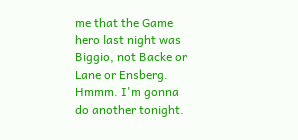me that the Game hero last night was Biggio, not Backe or Lane or Ensberg. Hmmm. I'm gonna do another tonight.